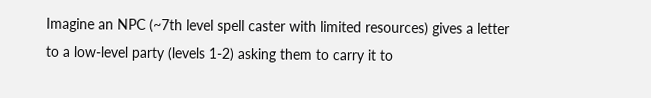Imagine an NPC (~7th level spell caster with limited resources) gives a letter to a low-level party (levels 1-2) asking them to carry it to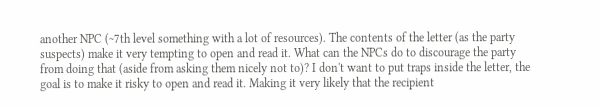another NPC (~7th level something with a lot of resources). The contents of the letter (as the party suspects) make it very tempting to open and read it. What can the NPCs do to discourage the party from doing that (aside from asking them nicely not to)? I don't want to put traps inside the letter, the goal is to make it risky to open and read it. Making it very likely that the recipient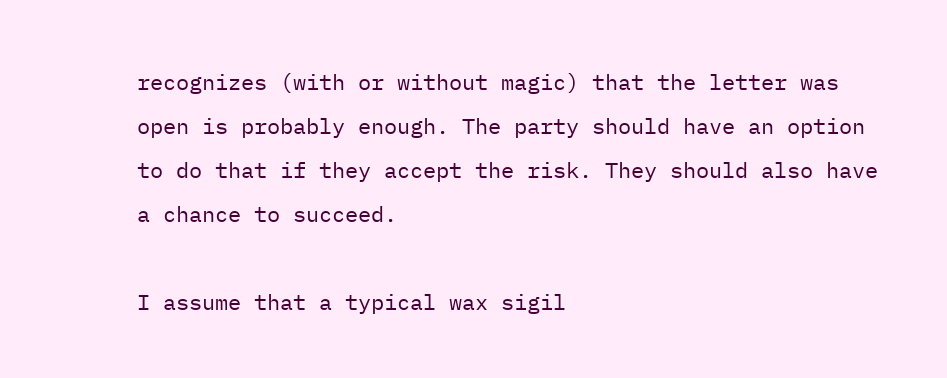recognizes (with or without magic) that the letter was open is probably enough. The party should have an option to do that if they accept the risk. They should also have a chance to succeed.

I assume that a typical wax sigil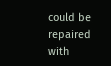could be repaired with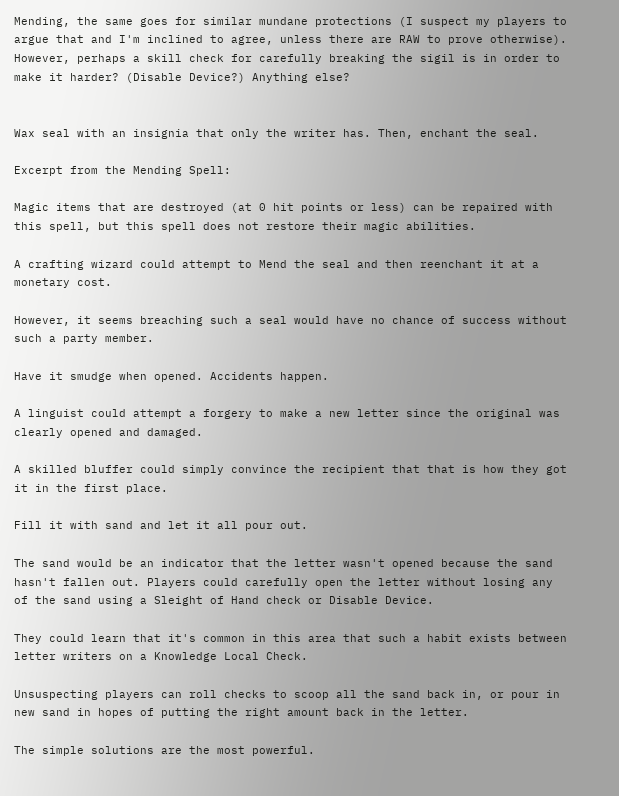Mending, the same goes for similar mundane protections (I suspect my players to argue that and I'm inclined to agree, unless there are RAW to prove otherwise). However, perhaps a skill check for carefully breaking the sigil is in order to make it harder? (Disable Device?) Anything else?


Wax seal with an insignia that only the writer has. Then, enchant the seal.

Excerpt from the Mending Spell:

Magic items that are destroyed (at 0 hit points or less) can be repaired with this spell, but this spell does not restore their magic abilities.

A crafting wizard could attempt to Mend the seal and then reenchant it at a monetary cost.

However, it seems breaching such a seal would have no chance of success without such a party member.

Have it smudge when opened. Accidents happen.

A linguist could attempt a forgery to make a new letter since the original was clearly opened and damaged.

A skilled bluffer could simply convince the recipient that that is how they got it in the first place.

Fill it with sand and let it all pour out.

The sand would be an indicator that the letter wasn't opened because the sand hasn't fallen out. Players could carefully open the letter without losing any of the sand using a Sleight of Hand check or Disable Device.

They could learn that it's common in this area that such a habit exists between letter writers on a Knowledge Local Check.

Unsuspecting players can roll checks to scoop all the sand back in, or pour in new sand in hopes of putting the right amount back in the letter.

The simple solutions are the most powerful.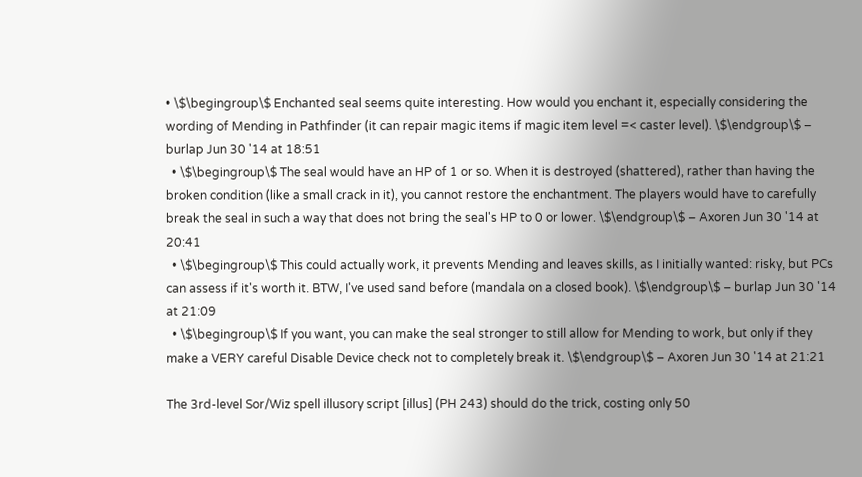• \$\begingroup\$ Enchanted seal seems quite interesting. How would you enchant it, especially considering the wording of Mending in Pathfinder (it can repair magic items if magic item level =< caster level). \$\endgroup\$ – burlap Jun 30 '14 at 18:51
  • \$\begingroup\$ The seal would have an HP of 1 or so. When it is destroyed (shattered), rather than having the broken condition (like a small crack in it), you cannot restore the enchantment. The players would have to carefully break the seal in such a way that does not bring the seal's HP to 0 or lower. \$\endgroup\$ – Axoren Jun 30 '14 at 20:41
  • \$\begingroup\$ This could actually work, it prevents Mending and leaves skills, as I initially wanted: risky, but PCs can assess if it's worth it. BTW, I've used sand before (mandala on a closed book). \$\endgroup\$ – burlap Jun 30 '14 at 21:09
  • \$\begingroup\$ If you want, you can make the seal stronger to still allow for Mending to work, but only if they make a VERY careful Disable Device check not to completely break it. \$\endgroup\$ – Axoren Jun 30 '14 at 21:21

The 3rd-level Sor/Wiz spell illusory script [illus] (PH 243) should do the trick, costing only 50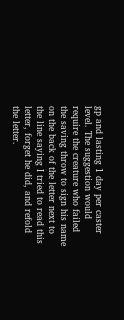gp and lasting 1 day per caster level. The suggestion would require the creature who failed the saving throw to sign his name on the back of the letter next to the line saying I tried to read this letter, forget he did, and refold the letter.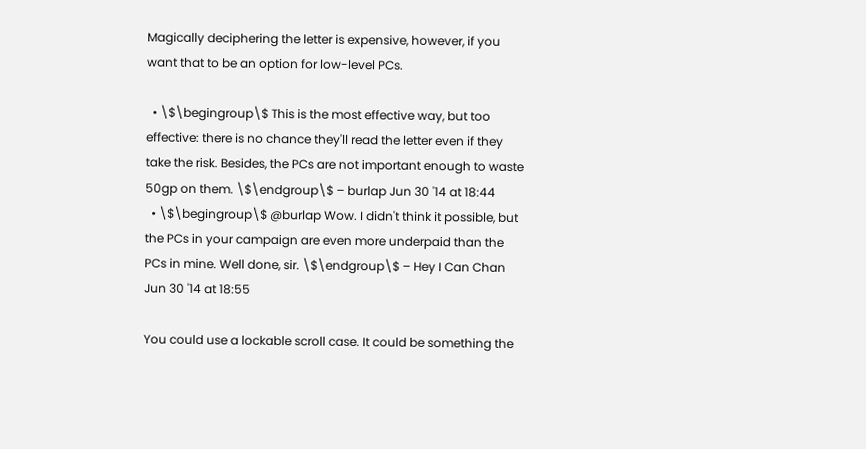Magically deciphering the letter is expensive, however, if you want that to be an option for low-level PCs.

  • \$\begingroup\$ This is the most effective way, but too effective: there is no chance they'll read the letter even if they take the risk. Besides, the PCs are not important enough to waste 50gp on them. \$\endgroup\$ – burlap Jun 30 '14 at 18:44
  • \$\begingroup\$ @burlap Wow. I didn't think it possible, but the PCs in your campaign are even more underpaid than the PCs in mine. Well done, sir. \$\endgroup\$ – Hey I Can Chan Jun 30 '14 at 18:55

You could use a lockable scroll case. It could be something the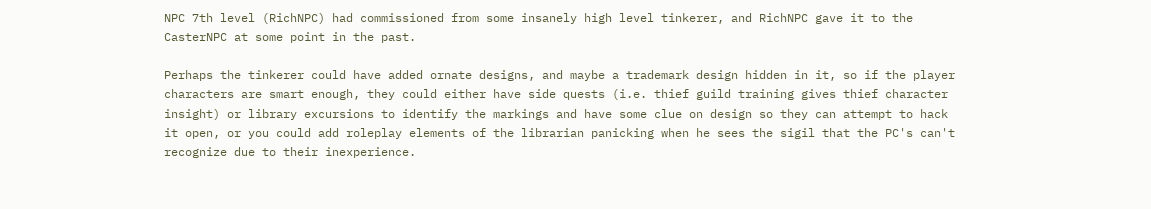NPC 7th level (RichNPC) had commissioned from some insanely high level tinkerer, and RichNPC gave it to the CasterNPC at some point in the past.

Perhaps the tinkerer could have added ornate designs, and maybe a trademark design hidden in it, so if the player characters are smart enough, they could either have side quests (i.e. thief guild training gives thief character insight) or library excursions to identify the markings and have some clue on design so they can attempt to hack it open, or you could add roleplay elements of the librarian panicking when he sees the sigil that the PC's can't recognize due to their inexperience.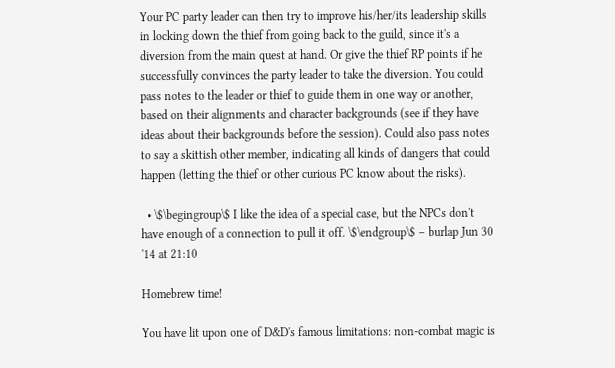Your PC party leader can then try to improve his/her/its leadership skills in locking down the thief from going back to the guild, since it's a diversion from the main quest at hand. Or give the thief RP points if he successfully convinces the party leader to take the diversion. You could pass notes to the leader or thief to guide them in one way or another, based on their alignments and character backgrounds (see if they have ideas about their backgrounds before the session). Could also pass notes to say a skittish other member, indicating all kinds of dangers that could happen (letting the thief or other curious PC know about the risks).

  • \$\begingroup\$ I like the idea of a special case, but the NPCs don't have enough of a connection to pull it off. \$\endgroup\$ – burlap Jun 30 '14 at 21:10

Homebrew time!

You have lit upon one of D&D's famous limitations: non-combat magic is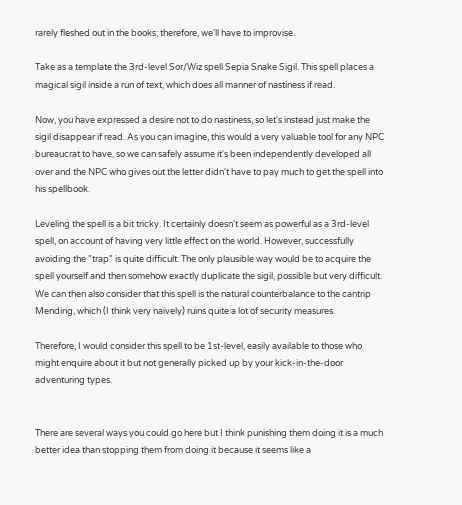rarely fleshed out in the books; therefore, we'll have to improvise.

Take as a template the 3rd-level Sor/Wiz spell Sepia Snake Sigil. This spell places a magical sigil inside a run of text, which does all manner of nastiness if read.

Now, you have expressed a desire not to do nastiness, so let's instead just make the sigil disappear if read. As you can imagine, this would a very valuable tool for any NPC bureaucrat to have, so we can safely assume it's been independently developed all over and the NPC who gives out the letter didn't have to pay much to get the spell into his spellbook.

Leveling the spell is a bit tricky. It certainly doesn't seem as powerful as a 3rd-level spell, on account of having very little effect on the world. However, successfully avoiding the "trap" is quite difficult. The only plausible way would be to acquire the spell yourself and then somehow exactly duplicate the sigil, possible but very difficult. We can then also consider that this spell is the natural counterbalance to the cantrip Mending, which (I think very naively) ruins quite a lot of security measures.

Therefore, I would consider this spell to be 1st-level, easily available to those who might enquire about it but not generally picked up by your kick-in-the-door adventuring types.


There are several ways you could go here but I think punishing them doing it is a much better idea than stopping them from doing it because it seems like a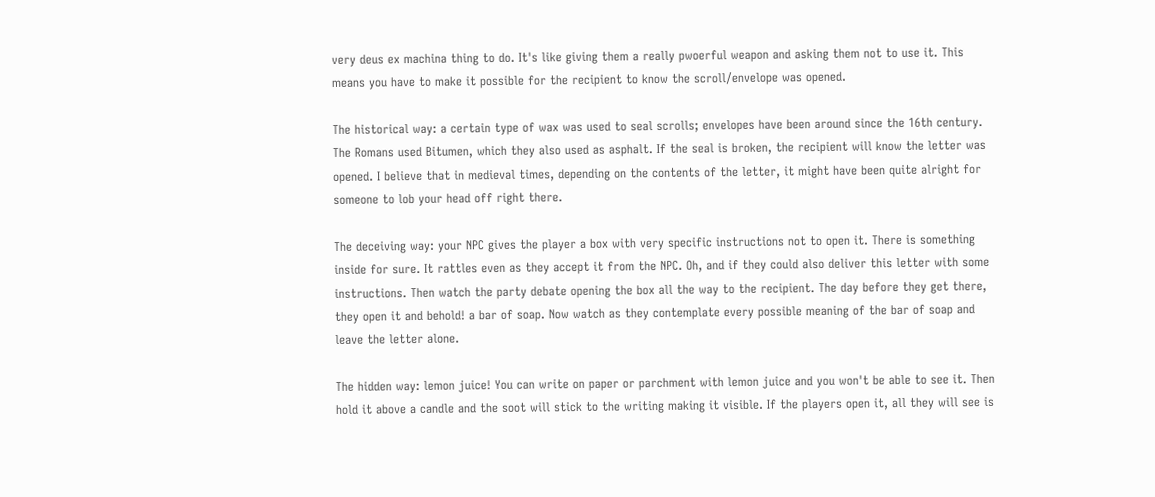very deus ex machina thing to do. It's like giving them a really pwoerful weapon and asking them not to use it. This means you have to make it possible for the recipient to know the scroll/envelope was opened.

The historical way: a certain type of wax was used to seal scrolls; envelopes have been around since the 16th century. The Romans used Bitumen, which they also used as asphalt. If the seal is broken, the recipient will know the letter was opened. I believe that in medieval times, depending on the contents of the letter, it might have been quite alright for someone to lob your head off right there.

The deceiving way: your NPC gives the player a box with very specific instructions not to open it. There is something inside for sure. It rattles even as they accept it from the NPC. Oh, and if they could also deliver this letter with some instructions. Then watch the party debate opening the box all the way to the recipient. The day before they get there, they open it and behold! a bar of soap. Now watch as they contemplate every possible meaning of the bar of soap and leave the letter alone.

The hidden way: lemon juice! You can write on paper or parchment with lemon juice and you won't be able to see it. Then hold it above a candle and the soot will stick to the writing making it visible. If the players open it, all they will see is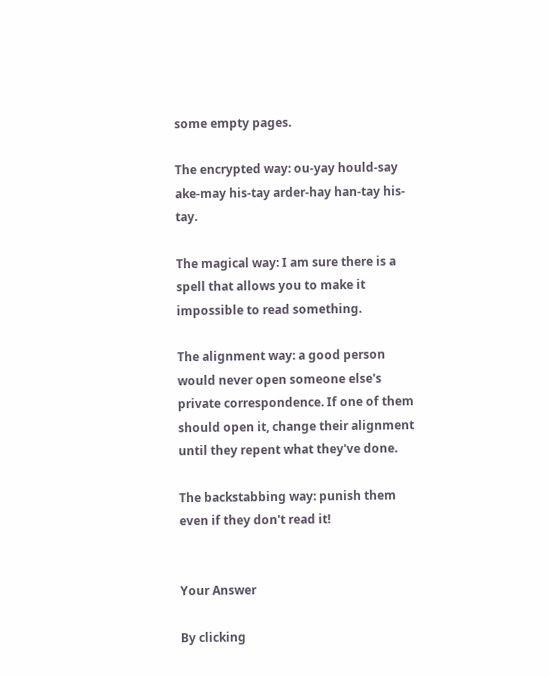some empty pages.

The encrypted way: ou-yay hould-say ake-may his-tay arder-hay han-tay his-tay.

The magical way: I am sure there is a spell that allows you to make it impossible to read something.

The alignment way: a good person would never open someone else's private correspondence. If one of them should open it, change their alignment until they repent what they've done.

The backstabbing way: punish them even if they don't read it!


Your Answer

By clicking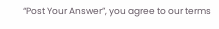“Post Your Answer”, you agree to our terms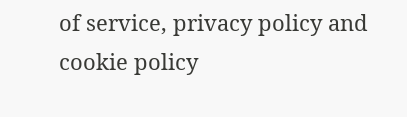of service, privacy policy and cookie policy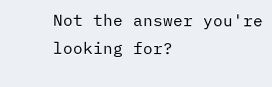Not the answer you're looking for?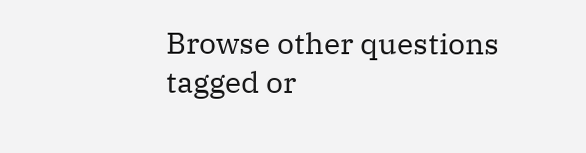Browse other questions tagged or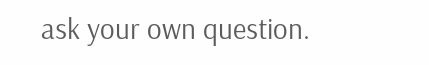ask your own question.